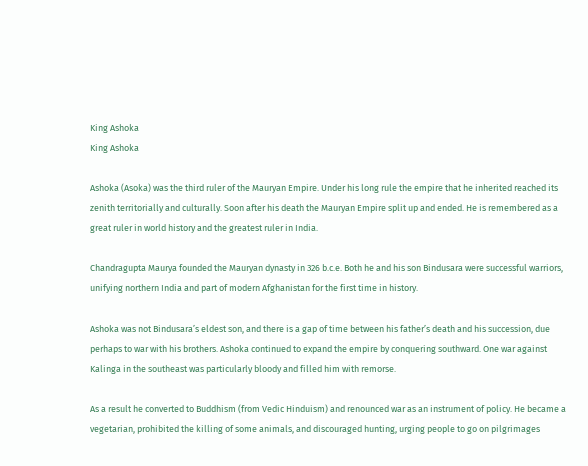King Ashoka
King Ashoka

Ashoka (Asoka) was the third ruler of the Mauryan Empire. Under his long rule the empire that he inherited reached its zenith territorially and culturally. Soon after his death the Mauryan Empire split up and ended. He is remembered as a great ruler in world history and the greatest ruler in India.

Chandragupta Maurya founded the Mauryan dynasty in 326 b.c.e. Both he and his son Bindusara were successful warriors, unifying northern India and part of modern Afghanistan for the first time in history.

Ashoka was not Bindusara’s eldest son, and there is a gap of time between his father’s death and his succession, due perhaps to war with his brothers. Ashoka continued to expand the empire by conquering southward. One war against Kalinga in the southeast was particularly bloody and filled him with remorse.

As a result he converted to Buddhism (from Vedic Hinduism) and renounced war as an instrument of policy. He became a vegetarian, prohibited the killing of some animals, and discouraged hunting, urging people to go on pilgrimages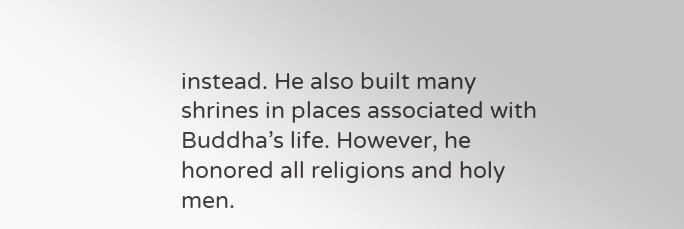instead. He also built many shrines in places associated with Buddha’s life. However, he honored all religions and holy men.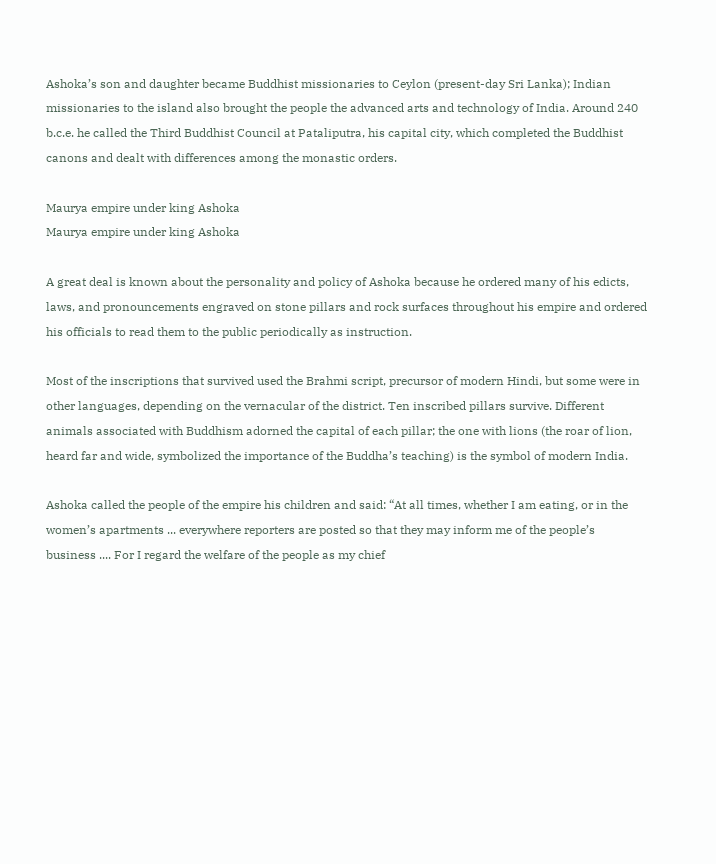Ashoka’s son and daughter became Buddhist missionaries to Ceylon (present-day Sri Lanka); Indian missionaries to the island also brought the people the advanced arts and technology of India. Around 240 b.c.e. he called the Third Buddhist Council at Pataliputra, his capital city, which completed the Buddhist canons and dealt with differences among the monastic orders.

Maurya empire under king Ashoka
Maurya empire under king Ashoka

A great deal is known about the personality and policy of Ashoka because he ordered many of his edicts, laws, and pronouncements engraved on stone pillars and rock surfaces throughout his empire and ordered his officials to read them to the public periodically as instruction.

Most of the inscriptions that survived used the Brahmi script, precursor of modern Hindi, but some were in other languages, depending on the vernacular of the district. Ten inscribed pillars survive. Different animals associated with Buddhism adorned the capital of each pillar; the one with lions (the roar of lion, heard far and wide, symbolized the importance of the Buddha’s teaching) is the symbol of modern India.

Ashoka called the people of the empire his children and said: “At all times, whether I am eating, or in the women’s apartments ... everywhere reporters are posted so that they may inform me of the people’s business .... For I regard the welfare of the people as my chief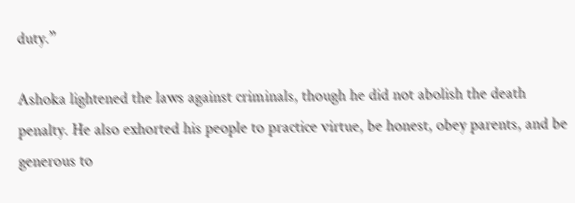duty.”

Ashoka lightened the laws against criminals, though he did not abolish the death penalty. He also exhorted his people to practice virtue, be honest, obey parents, and be generous to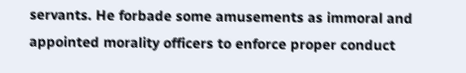servants. He forbade some amusements as immoral and appointed morality officers to enforce proper conduct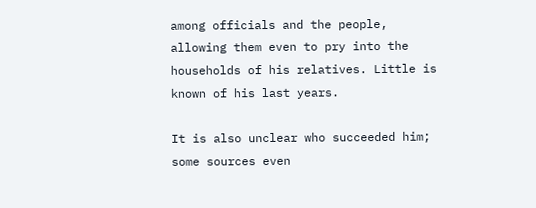among officials and the people, allowing them even to pry into the households of his relatives. Little is known of his last years.

It is also unclear who succeeded him; some sources even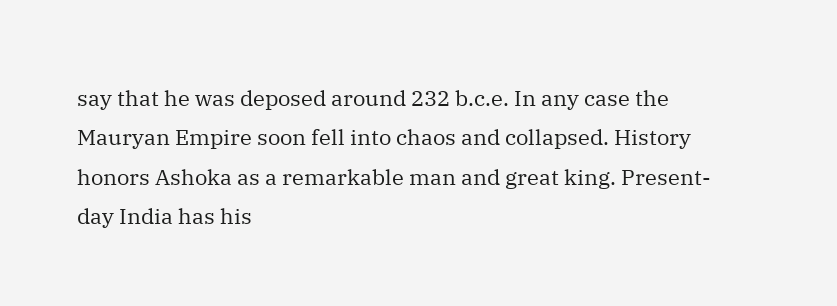say that he was deposed around 232 b.c.e. In any case the Mauryan Empire soon fell into chaos and collapsed. History honors Ashoka as a remarkable man and great king. Present-day India has his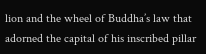lion and the wheel of Buddha’s law that adorned the capital of his inscribed pillar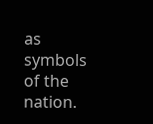as symbols of the nation.